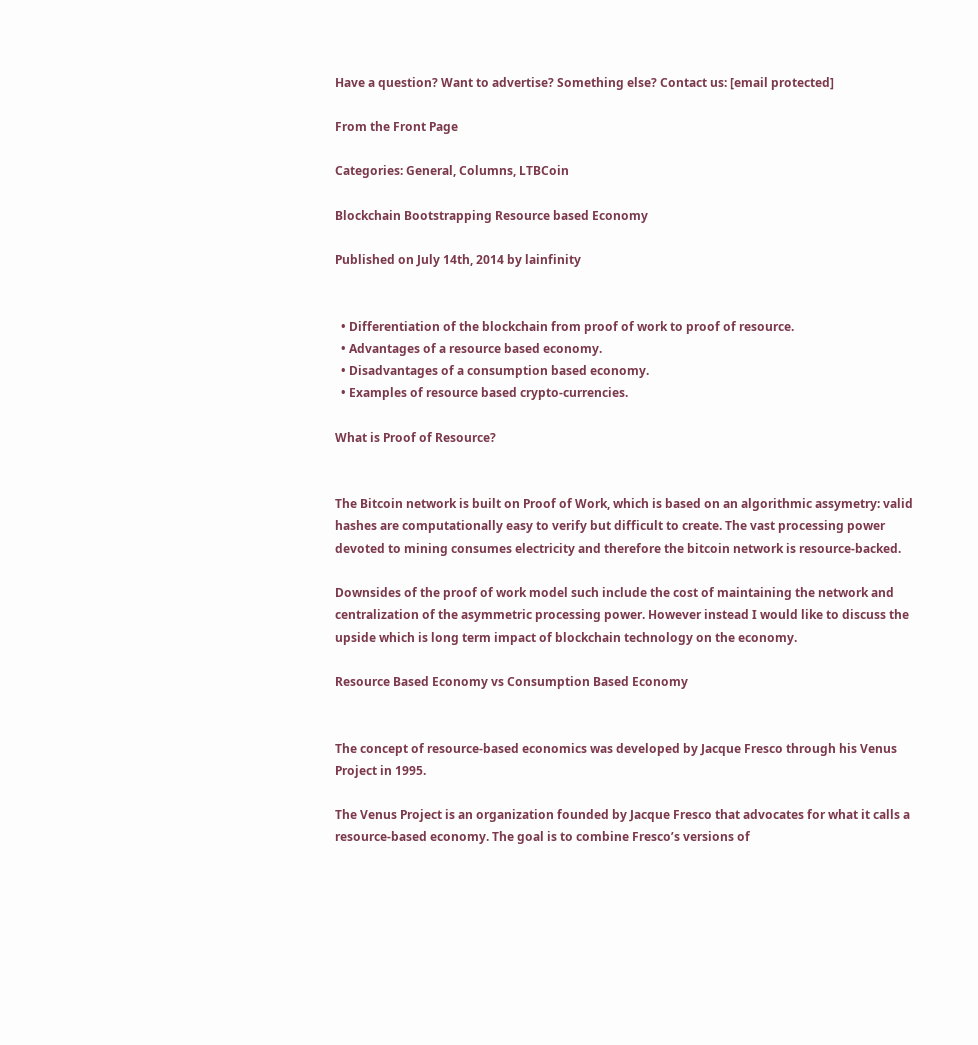Have a question? Want to advertise? Something else? Contact us: [email protected]

From the Front Page

Categories: General, Columns, LTBCoin

Blockchain Bootstrapping Resource based Economy

Published on July 14th, 2014 by lainfinity


  • Differentiation of the blockchain from proof of work to proof of resource.
  • Advantages of a resource based economy.
  • Disadvantages of a consumption based economy.
  • Examples of resource based crypto-currencies.

What is Proof of Resource?


The Bitcoin network is built on Proof of Work, which is based on an algorithmic assymetry: valid hashes are computationally easy to verify but difficult to create. The vast processing power devoted to mining consumes electricity and therefore the bitcoin network is resource-backed.

Downsides of the proof of work model such include the cost of maintaining the network and centralization of the asymmetric processing power. However instead I would like to discuss the upside which is long term impact of blockchain technology on the economy.

Resource Based Economy vs Consumption Based Economy


The concept of resource-based economics was developed by Jacque Fresco through his Venus Project in 1995.

The Venus Project is an organization founded by Jacque Fresco that advocates for what it calls a resource-based economy. The goal is to combine Fresco’s versions of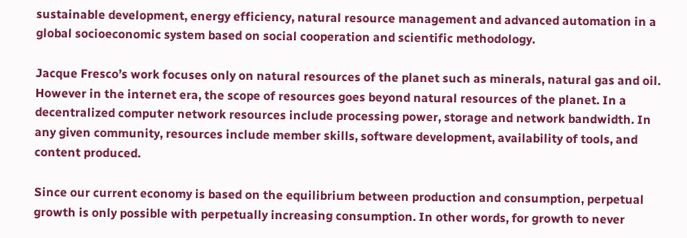sustainable development, energy efficiency, natural resource management and advanced automation in a global socioeconomic system based on social cooperation and scientific methodology.

Jacque Fresco’s work focuses only on natural resources of the planet such as minerals, natural gas and oil. However in the internet era, the scope of resources goes beyond natural resources of the planet. In a decentralized computer network resources include processing power, storage and network bandwidth. In any given community, resources include member skills, software development, availability of tools, and content produced.

Since our current economy is based on the equilibrium between production and consumption, perpetual growth is only possible with perpetually increasing consumption. In other words, for growth to never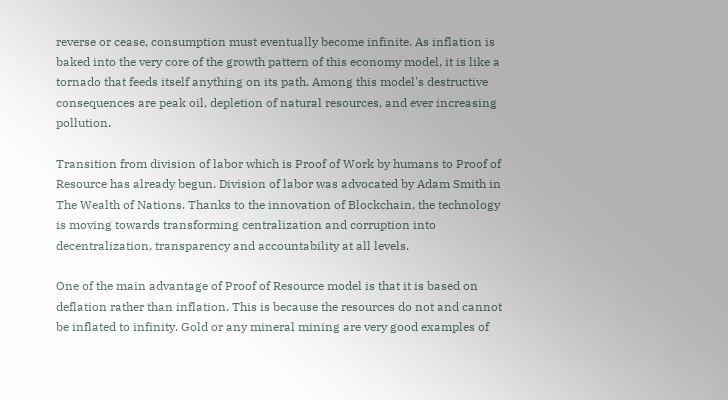reverse or cease, consumption must eventually become infinite. As inflation is baked into the very core of the growth pattern of this economy model, it is like a tornado that feeds itself anything on its path. Among this model's destructive consequences are peak oil, depletion of natural resources, and ever increasing pollution.

Transition from division of labor which is Proof of Work by humans to Proof of Resource has already begun. Division of labor was advocated by Adam Smith in The Wealth of Nations. Thanks to the innovation of Blockchain, the technology is moving towards transforming centralization and corruption into decentralization, transparency and accountability at all levels.

One of the main advantage of Proof of Resource model is that it is based on deflation rather than inflation. This is because the resources do not and cannot be inflated to infinity. Gold or any mineral mining are very good examples of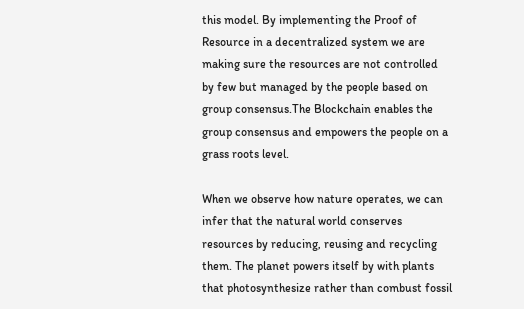this model. By implementing the Proof of Resource in a decentralized system we are making sure the resources are not controlled by few but managed by the people based on group consensus.The Blockchain enables the group consensus and empowers the people on a grass roots level.

When we observe how nature operates, we can infer that the natural world conserves resources by reducing, reusing and recycling them. The planet powers itself by with plants that photosynthesize rather than combust fossil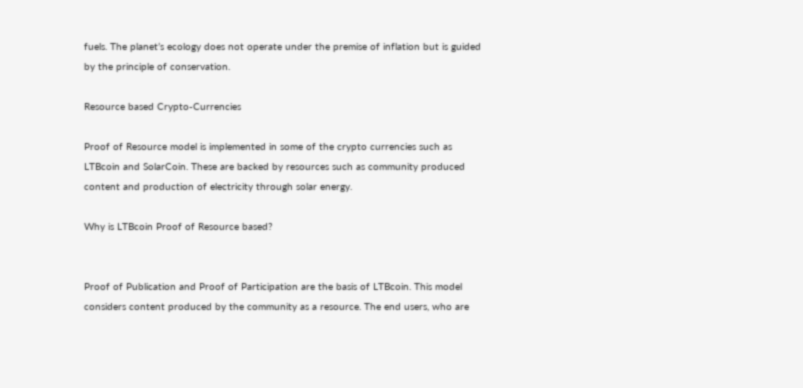fuels. The planet’s ecology does not operate under the premise of inflation but is guided by the principle of conservation.

Resource based Crypto-Currencies

Proof of Resource model is implemented in some of the crypto currencies such as LTBcoin and SolarCoin. These are backed by resources such as community produced content and production of electricity through solar energy.

Why is LTBcoin Proof of Resource based?


Proof of Publication and Proof of Participation are the basis of LTBcoin. This model considers content produced by the community as a resource. The end users, who are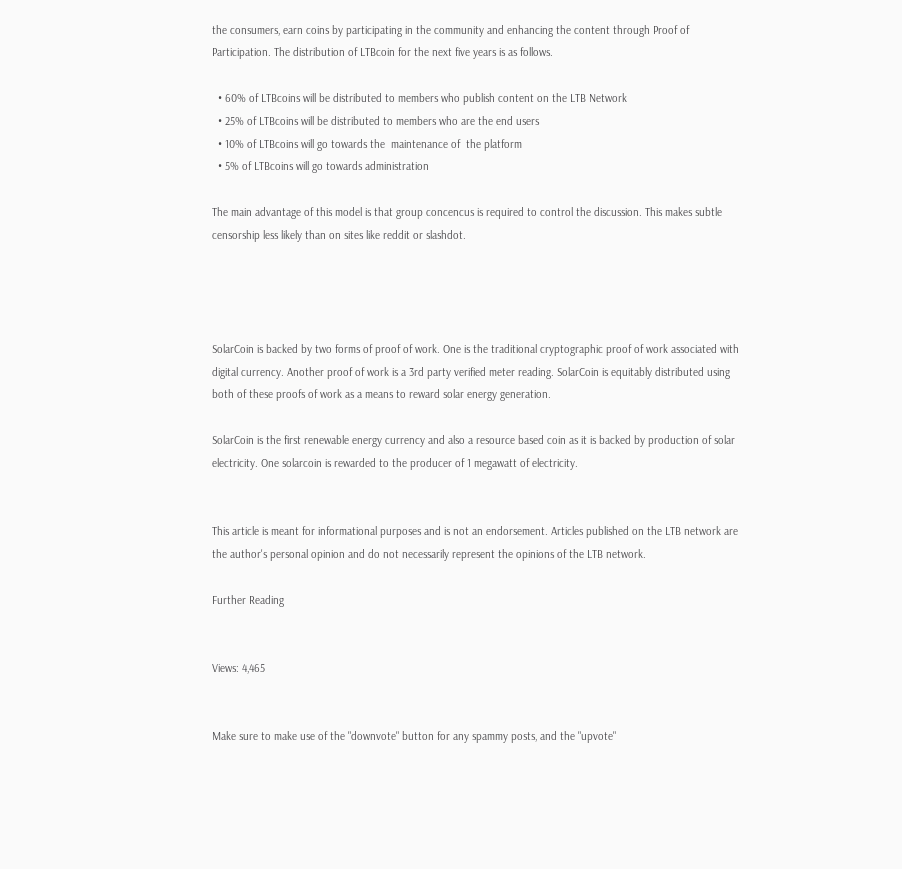the consumers, earn coins by participating in the community and enhancing the content through Proof of Participation. The distribution of LTBcoin for the next five years is as follows.

  • 60% of LTBcoins will be distributed to members who publish content on the LTB Network
  • 25% of LTBcoins will be distributed to members who are the end users
  • 10% of LTBcoins will go towards the  maintenance of  the platform
  • 5% of LTBcoins will go towards administration

The main advantage of this model is that group concencus is required to control the discussion. This makes subtle censorship less likely than on sites like reddit or slashdot.




SolarCoin is backed by two forms of proof of work. One is the traditional cryptographic proof of work associated with digital currency. Another proof of work is a 3rd party verified meter reading. SolarCoin is equitably distributed using both of these proofs of work as a means to reward solar energy generation.

SolarCoin is the first renewable energy currency and also a resource based coin as it is backed by production of solar electricity. One solarcoin is rewarded to the producer of 1 megawatt of electricity.


This article is meant for informational purposes and is not an endorsement. Articles published on the LTB network are the author's personal opinion and do not necessarily represent the opinions of the LTB network.

Further Reading


Views: 4,465


Make sure to make use of the "downvote" button for any spammy posts, and the "upvote"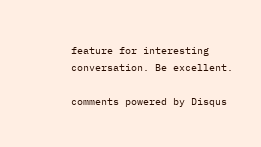feature for interesting conversation. Be excellent.

comments powered by Disqus